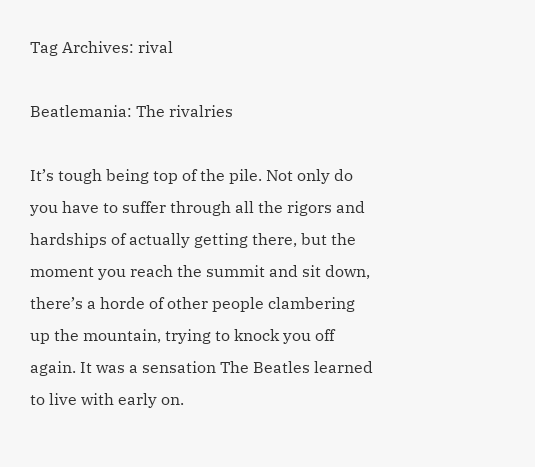Tag Archives: rival

Beatlemania: The rivalries

It’s tough being top of the pile. Not only do you have to suffer through all the rigors and hardships of actually getting there, but the moment you reach the summit and sit down, there’s a horde of other people clambering up the mountain, trying to knock you off again. It was a sensation The Beatles learned to live with early on.